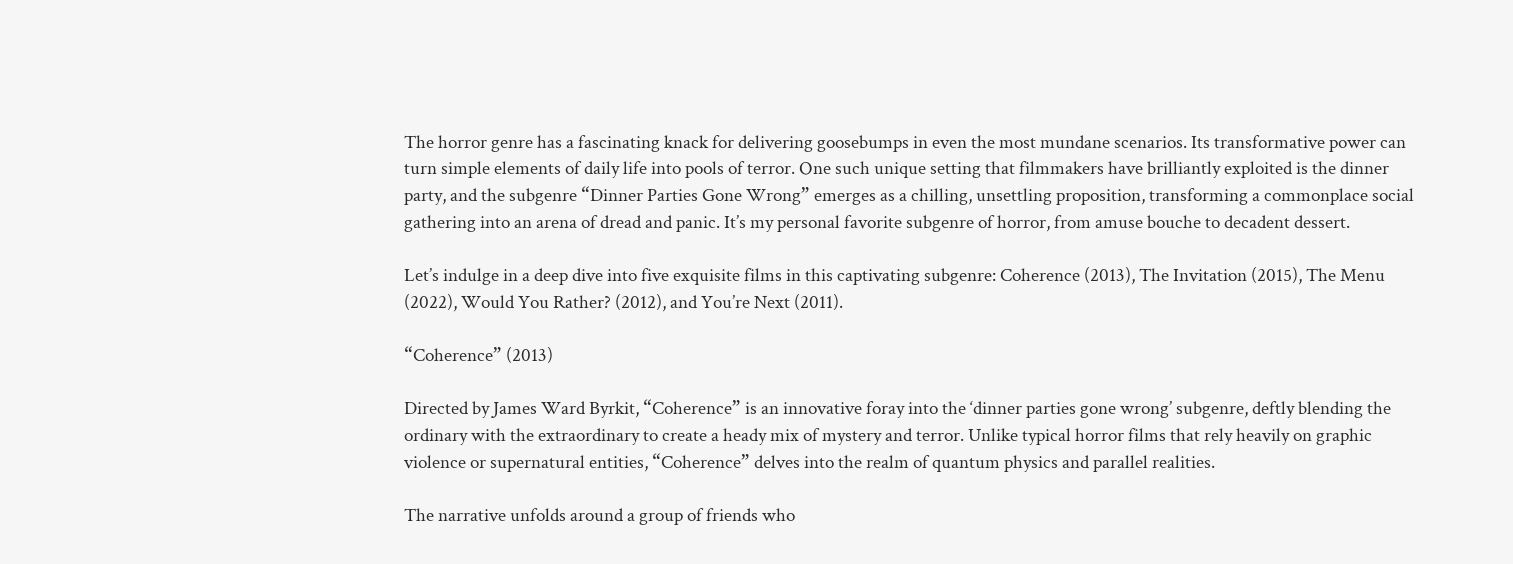The horror genre has a fascinating knack for delivering goosebumps in even the most mundane scenarios. Its transformative power can turn simple elements of daily life into pools of terror. One such unique setting that filmmakers have brilliantly exploited is the dinner party, and the subgenre “Dinner Parties Gone Wrong” emerges as a chilling, unsettling proposition, transforming a commonplace social gathering into an arena of dread and panic. It’s my personal favorite subgenre of horror, from amuse bouche to decadent dessert.

Let’s indulge in a deep dive into five exquisite films in this captivating subgenre: Coherence (2013), The Invitation (2015), The Menu (2022), Would You Rather? (2012), and You’re Next (2011).

“Coherence” (2013)

Directed by James Ward Byrkit, “Coherence” is an innovative foray into the ‘dinner parties gone wrong’ subgenre, deftly blending the ordinary with the extraordinary to create a heady mix of mystery and terror. Unlike typical horror films that rely heavily on graphic violence or supernatural entities, “Coherence” delves into the realm of quantum physics and parallel realities.

The narrative unfolds around a group of friends who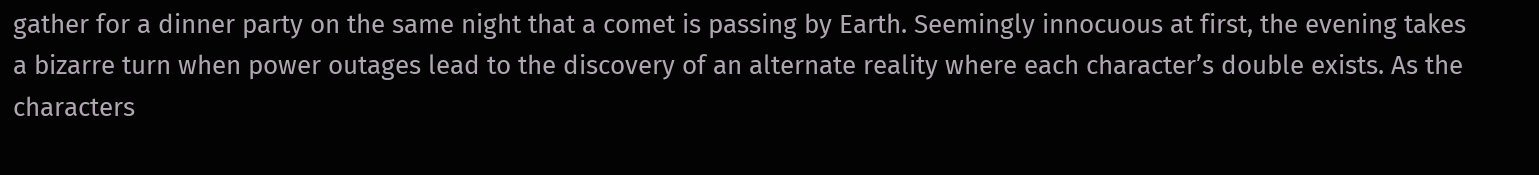gather for a dinner party on the same night that a comet is passing by Earth. Seemingly innocuous at first, the evening takes a bizarre turn when power outages lead to the discovery of an alternate reality where each character’s double exists. As the characters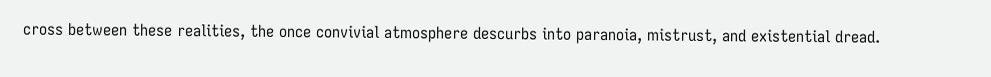cross between these realities, the once convivial atmosphere descurbs into paranoia, mistrust, and existential dread.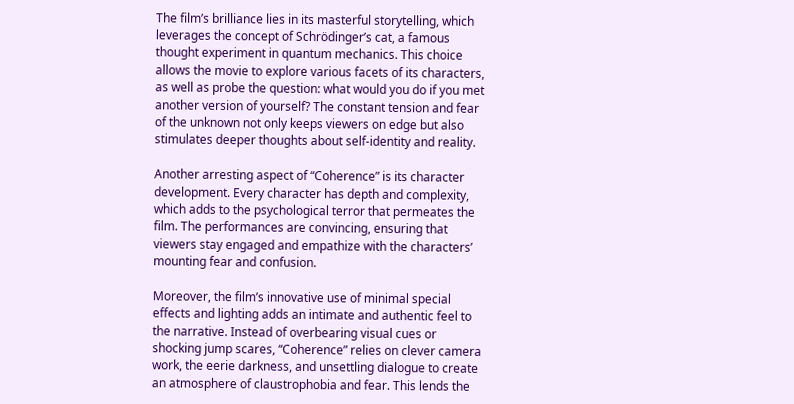The film’s brilliance lies in its masterful storytelling, which leverages the concept of Schrödinger’s cat, a famous thought experiment in quantum mechanics. This choice allows the movie to explore various facets of its characters, as well as probe the question: what would you do if you met another version of yourself? The constant tension and fear of the unknown not only keeps viewers on edge but also stimulates deeper thoughts about self-identity and reality.

Another arresting aspect of “Coherence” is its character development. Every character has depth and complexity, which adds to the psychological terror that permeates the film. The performances are convincing, ensuring that viewers stay engaged and empathize with the characters’ mounting fear and confusion.

Moreover, the film’s innovative use of minimal special effects and lighting adds an intimate and authentic feel to the narrative. Instead of overbearing visual cues or shocking jump scares, “Coherence” relies on clever camera work, the eerie darkness, and unsettling dialogue to create an atmosphere of claustrophobia and fear. This lends the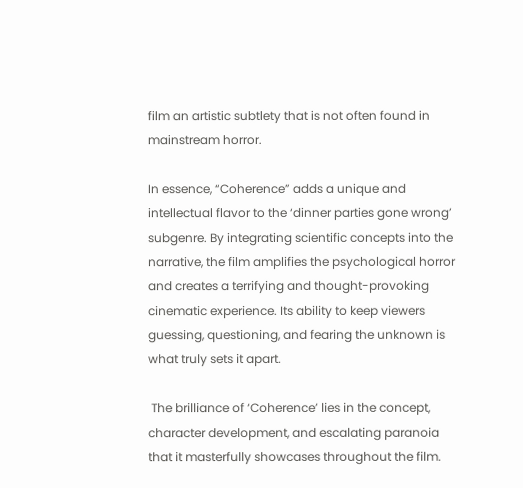film an artistic subtlety that is not often found in mainstream horror.

In essence, “Coherence” adds a unique and intellectual flavor to the ‘dinner parties gone wrong’ subgenre. By integrating scientific concepts into the narrative, the film amplifies the psychological horror and creates a terrifying and thought-provoking cinematic experience. Its ability to keep viewers guessing, questioning, and fearing the unknown is what truly sets it apart.

 The brilliance of ‘Coherence’ lies in the concept, character development, and escalating paranoia that it masterfully showcases throughout the film.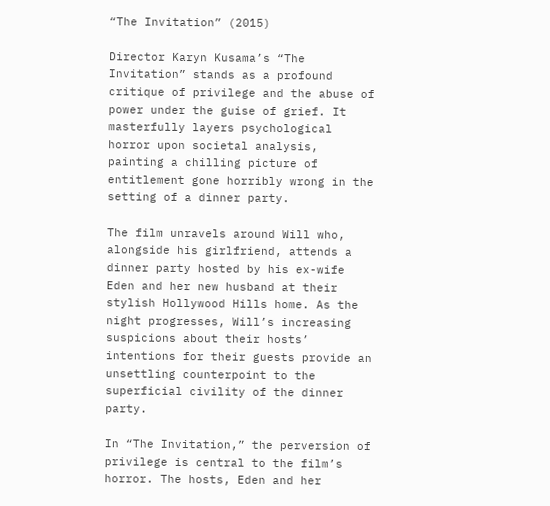“The Invitation” (2015)

Director Karyn Kusama’s “The Invitation” stands as a profound critique of privilege and the abuse of power under the guise of grief. It masterfully layers psychological horror upon societal analysis, painting a chilling picture of entitlement gone horribly wrong in the setting of a dinner party.

The film unravels around Will who, alongside his girlfriend, attends a dinner party hosted by his ex-wife Eden and her new husband at their stylish Hollywood Hills home. As the night progresses, Will’s increasing suspicions about their hosts’ intentions for their guests provide an unsettling counterpoint to the superficial civility of the dinner party.

In “The Invitation,” the perversion of privilege is central to the film’s horror. The hosts, Eden and her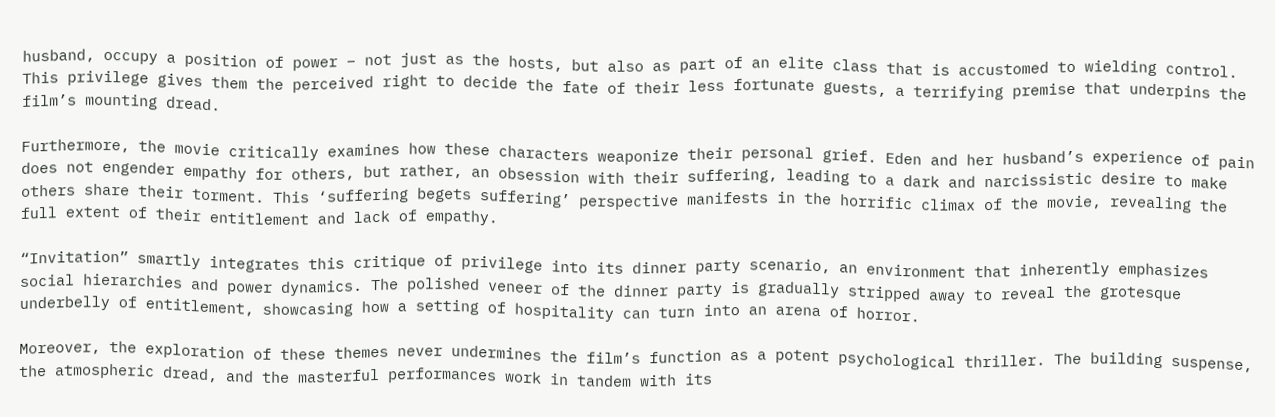husband, occupy a position of power – not just as the hosts, but also as part of an elite class that is accustomed to wielding control. This privilege gives them the perceived right to decide the fate of their less fortunate guests, a terrifying premise that underpins the film’s mounting dread.

Furthermore, the movie critically examines how these characters weaponize their personal grief. Eden and her husband’s experience of pain does not engender empathy for others, but rather, an obsession with their suffering, leading to a dark and narcissistic desire to make others share their torment. This ‘suffering begets suffering’ perspective manifests in the horrific climax of the movie, revealing the full extent of their entitlement and lack of empathy.

“Invitation” smartly integrates this critique of privilege into its dinner party scenario, an environment that inherently emphasizes social hierarchies and power dynamics. The polished veneer of the dinner party is gradually stripped away to reveal the grotesque underbelly of entitlement, showcasing how a setting of hospitality can turn into an arena of horror.

Moreover, the exploration of these themes never undermines the film’s function as a potent psychological thriller. The building suspense, the atmospheric dread, and the masterful performances work in tandem with its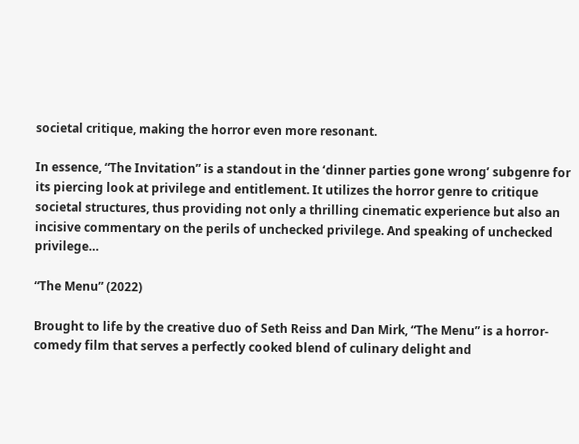societal critique, making the horror even more resonant.

In essence, “The Invitation” is a standout in the ‘dinner parties gone wrong’ subgenre for its piercing look at privilege and entitlement. It utilizes the horror genre to critique societal structures, thus providing not only a thrilling cinematic experience but also an incisive commentary on the perils of unchecked privilege. And speaking of unchecked privilege…

“The Menu” (2022)

Brought to life by the creative duo of Seth Reiss and Dan Mirk, “The Menu” is a horror-comedy film that serves a perfectly cooked blend of culinary delight and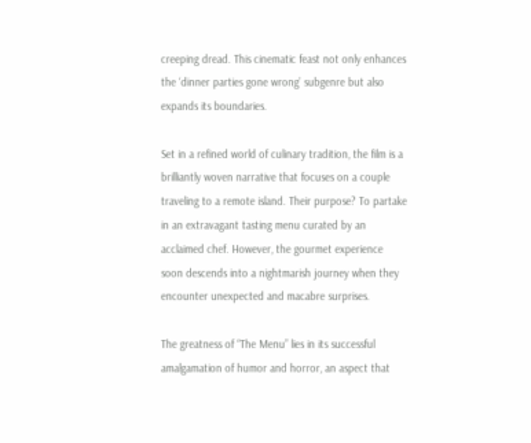creeping dread. This cinematic feast not only enhances the ‘dinner parties gone wrong’ subgenre but also expands its boundaries.

Set in a refined world of culinary tradition, the film is a brilliantly woven narrative that focuses on a couple traveling to a remote island. Their purpose? To partake in an extravagant tasting menu curated by an acclaimed chef. However, the gourmet experience soon descends into a nightmarish journey when they encounter unexpected and macabre surprises.

The greatness of “The Menu” lies in its successful amalgamation of humor and horror, an aspect that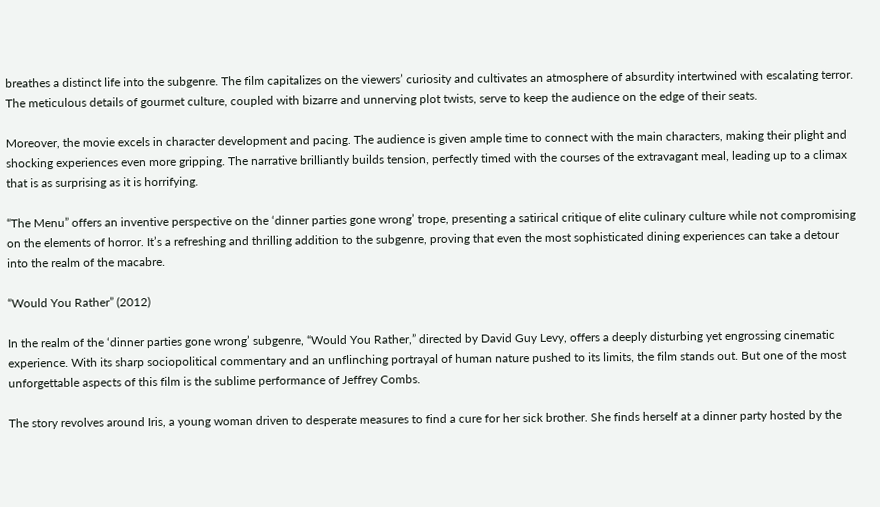breathes a distinct life into the subgenre. The film capitalizes on the viewers’ curiosity and cultivates an atmosphere of absurdity intertwined with escalating terror. The meticulous details of gourmet culture, coupled with bizarre and unnerving plot twists, serve to keep the audience on the edge of their seats.

Moreover, the movie excels in character development and pacing. The audience is given ample time to connect with the main characters, making their plight and shocking experiences even more gripping. The narrative brilliantly builds tension, perfectly timed with the courses of the extravagant meal, leading up to a climax that is as surprising as it is horrifying.

“The Menu” offers an inventive perspective on the ‘dinner parties gone wrong’ trope, presenting a satirical critique of elite culinary culture while not compromising on the elements of horror. It’s a refreshing and thrilling addition to the subgenre, proving that even the most sophisticated dining experiences can take a detour into the realm of the macabre.

“Would You Rather” (2012)

In the realm of the ‘dinner parties gone wrong’ subgenre, “Would You Rather,” directed by David Guy Levy, offers a deeply disturbing yet engrossing cinematic experience. With its sharp sociopolitical commentary and an unflinching portrayal of human nature pushed to its limits, the film stands out. But one of the most unforgettable aspects of this film is the sublime performance of Jeffrey Combs.

The story revolves around Iris, a young woman driven to desperate measures to find a cure for her sick brother. She finds herself at a dinner party hosted by the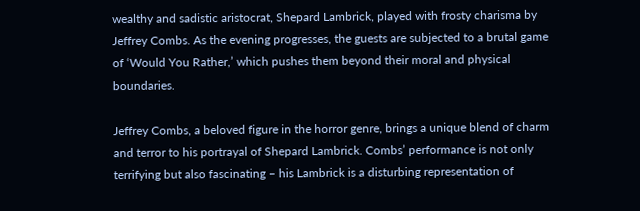wealthy and sadistic aristocrat, Shepard Lambrick, played with frosty charisma by Jeffrey Combs. As the evening progresses, the guests are subjected to a brutal game of ‘Would You Rather,’ which pushes them beyond their moral and physical boundaries.

Jeffrey Combs, a beloved figure in the horror genre, brings a unique blend of charm and terror to his portrayal of Shepard Lambrick. Combs’ performance is not only terrifying but also fascinating – his Lambrick is a disturbing representation of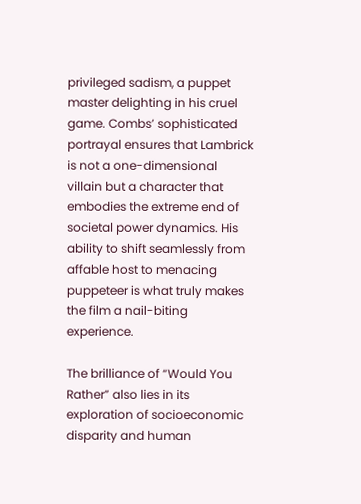privileged sadism, a puppet master delighting in his cruel game. Combs’ sophisticated portrayal ensures that Lambrick is not a one-dimensional villain but a character that embodies the extreme end of societal power dynamics. His ability to shift seamlessly from affable host to menacing puppeteer is what truly makes the film a nail-biting experience.

The brilliance of “Would You Rather” also lies in its exploration of socioeconomic disparity and human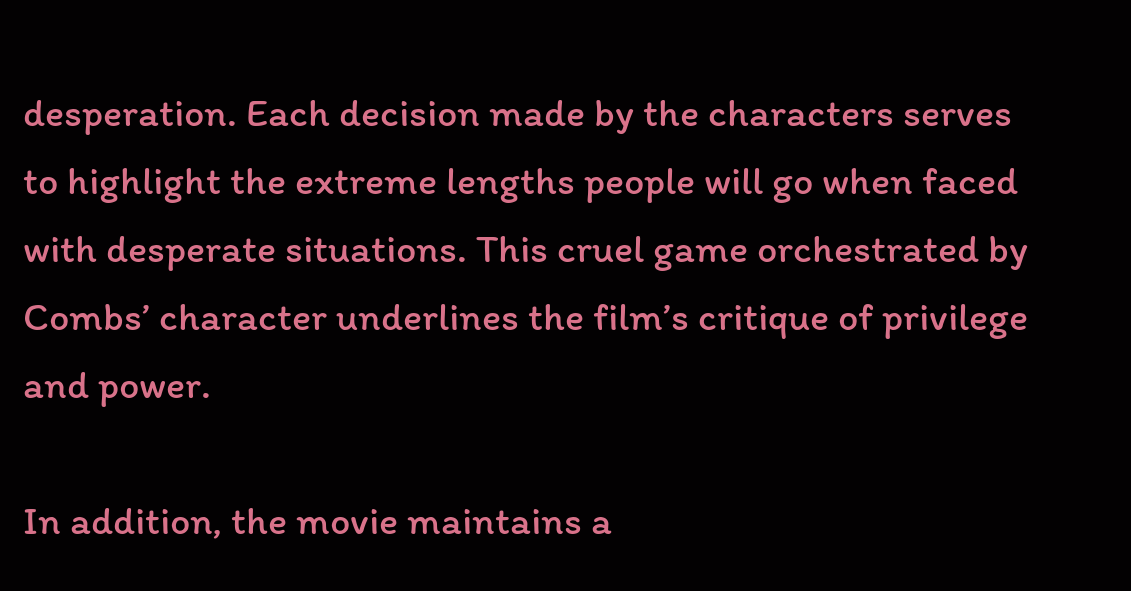desperation. Each decision made by the characters serves to highlight the extreme lengths people will go when faced with desperate situations. This cruel game orchestrated by Combs’ character underlines the film’s critique of privilege and power.

In addition, the movie maintains a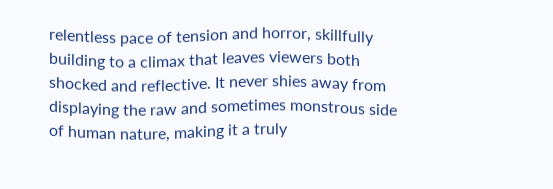relentless pace of tension and horror, skillfully building to a climax that leaves viewers both shocked and reflective. It never shies away from displaying the raw and sometimes monstrous side of human nature, making it a truly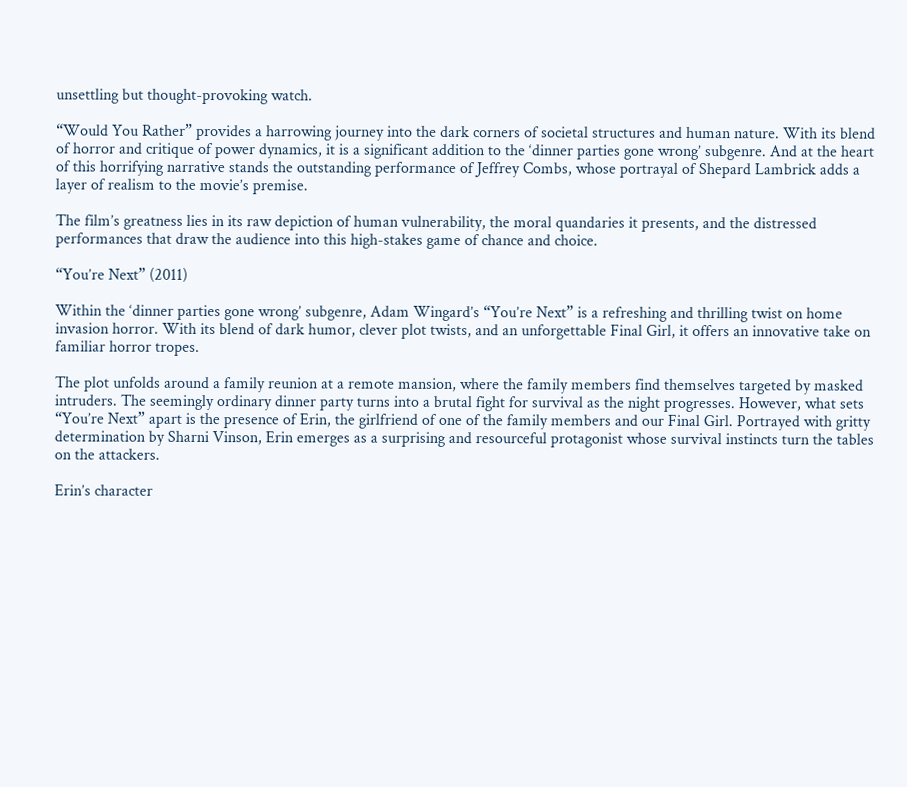unsettling but thought-provoking watch.

“Would You Rather” provides a harrowing journey into the dark corners of societal structures and human nature. With its blend of horror and critique of power dynamics, it is a significant addition to the ‘dinner parties gone wrong’ subgenre. And at the heart of this horrifying narrative stands the outstanding performance of Jeffrey Combs, whose portrayal of Shepard Lambrick adds a layer of realism to the movie’s premise.

The film’s greatness lies in its raw depiction of human vulnerability, the moral quandaries it presents, and the distressed performances that draw the audience into this high-stakes game of chance and choice.

“You’re Next” (2011)

Within the ‘dinner parties gone wrong’ subgenre, Adam Wingard’s “You’re Next” is a refreshing and thrilling twist on home invasion horror. With its blend of dark humor, clever plot twists, and an unforgettable Final Girl, it offers an innovative take on familiar horror tropes.

The plot unfolds around a family reunion at a remote mansion, where the family members find themselves targeted by masked intruders. The seemingly ordinary dinner party turns into a brutal fight for survival as the night progresses. However, what sets “You’re Next” apart is the presence of Erin, the girlfriend of one of the family members and our Final Girl. Portrayed with gritty determination by Sharni Vinson, Erin emerges as a surprising and resourceful protagonist whose survival instincts turn the tables on the attackers.

Erin’s character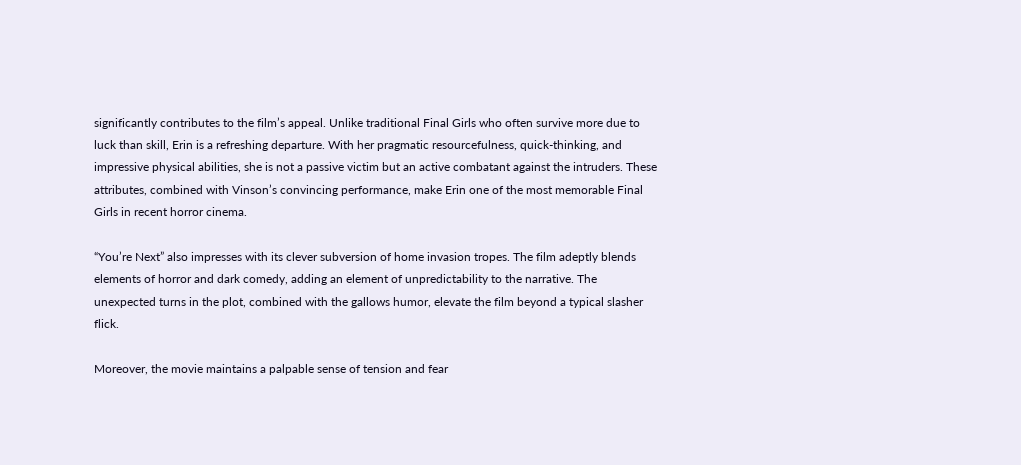significantly contributes to the film’s appeal. Unlike traditional Final Girls who often survive more due to luck than skill, Erin is a refreshing departure. With her pragmatic resourcefulness, quick-thinking, and impressive physical abilities, she is not a passive victim but an active combatant against the intruders. These attributes, combined with Vinson’s convincing performance, make Erin one of the most memorable Final Girls in recent horror cinema.

“You’re Next” also impresses with its clever subversion of home invasion tropes. The film adeptly blends elements of horror and dark comedy, adding an element of unpredictability to the narrative. The unexpected turns in the plot, combined with the gallows humor, elevate the film beyond a typical slasher flick.

Moreover, the movie maintains a palpable sense of tension and fear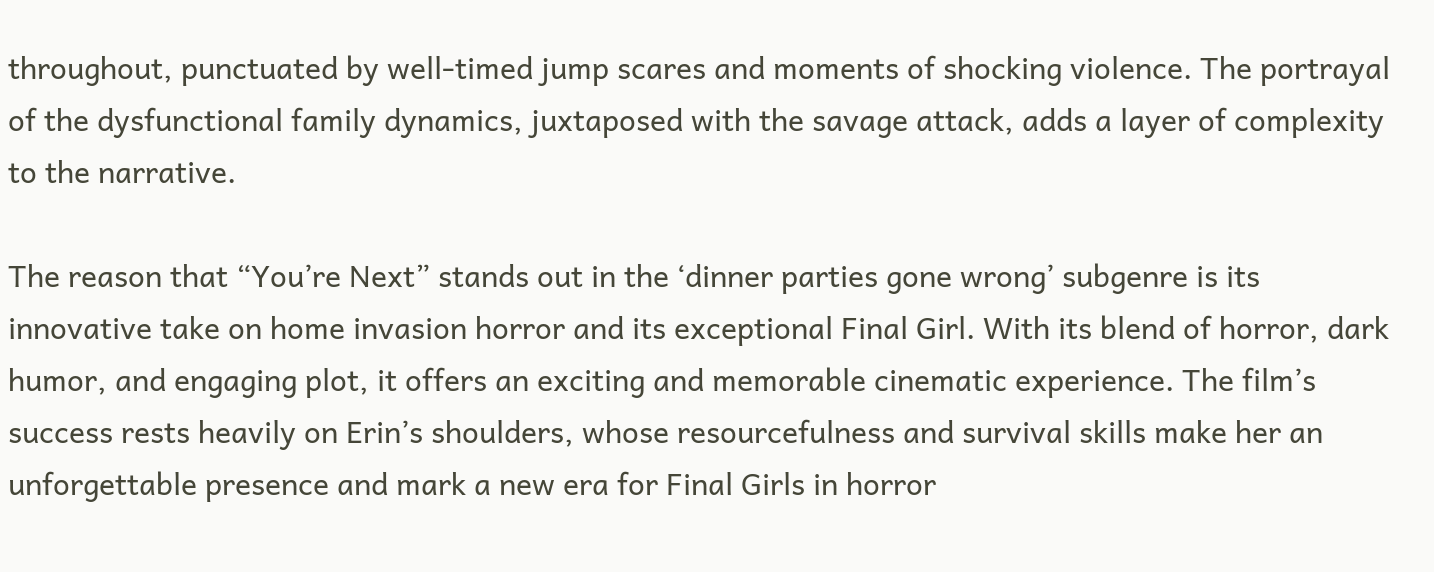throughout, punctuated by well-timed jump scares and moments of shocking violence. The portrayal of the dysfunctional family dynamics, juxtaposed with the savage attack, adds a layer of complexity to the narrative.

The reason that “You’re Next” stands out in the ‘dinner parties gone wrong’ subgenre is its innovative take on home invasion horror and its exceptional Final Girl. With its blend of horror, dark humor, and engaging plot, it offers an exciting and memorable cinematic experience. The film’s success rests heavily on Erin’s shoulders, whose resourcefulness and survival skills make her an unforgettable presence and mark a new era for Final Girls in horror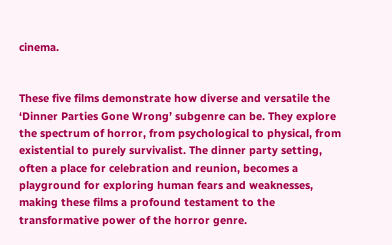cinema.


These five films demonstrate how diverse and versatile the ‘Dinner Parties Gone Wrong’ subgenre can be. They explore the spectrum of horror, from psychological to physical, from existential to purely survivalist. The dinner party setting, often a place for celebration and reunion, becomes a playground for exploring human fears and weaknesses, making these films a profound testament to the transformative power of the horror genre.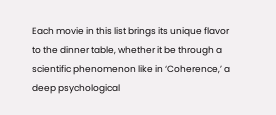Each movie in this list brings its unique flavor to the dinner table, whether it be through a scientific phenomenon like in ‘Coherence,’ a deep psychological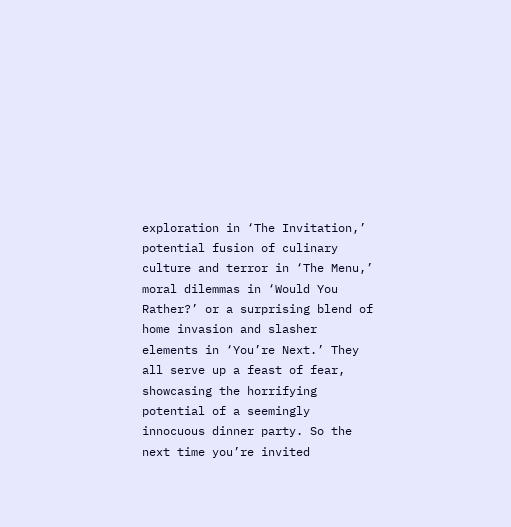exploration in ‘The Invitation,’ potential fusion of culinary culture and terror in ‘The Menu,’ moral dilemmas in ‘Would You Rather?’ or a surprising blend of home invasion and slasher elements in ‘You’re Next.’ They all serve up a feast of fear, showcasing the horrifying potential of a seemingly innocuous dinner party. So the next time you’re invited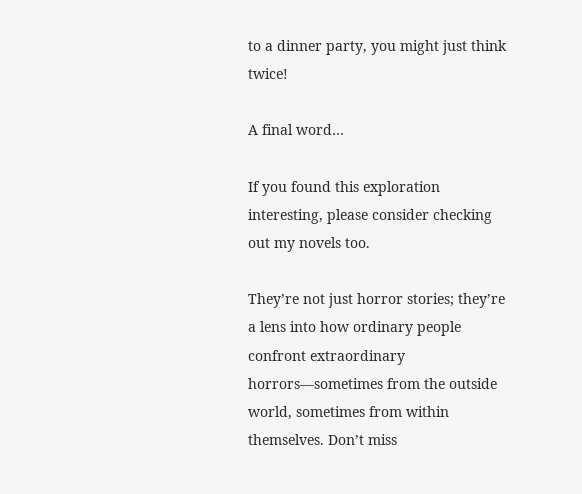to a dinner party, you might just think twice!

A final word…

If you found this exploration interesting, please consider checking out my novels too.

They’re not just horror stories; they’re a lens into how ordinary people confront extraordinary horrors—sometimes from the outside world, sometimes from within themselves. Don’t miss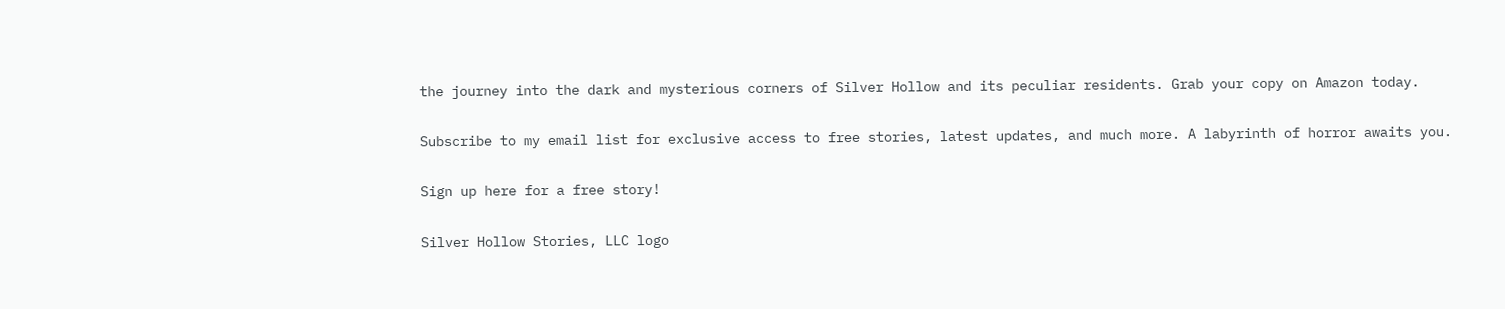the journey into the dark and mysterious corners of Silver Hollow and its peculiar residents. Grab your copy on Amazon today.

Subscribe to my email list for exclusive access to free stories, latest updates, and much more. A labyrinth of horror awaits you.

Sign up here for a free story!

Silver Hollow Stories, LLC logo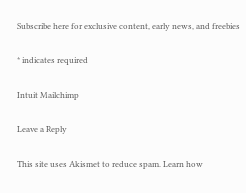Subscribe here for exclusive content, early news, and freebies

* indicates required

Intuit Mailchimp

Leave a Reply

This site uses Akismet to reduce spam. Learn how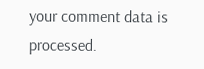your comment data is processed.